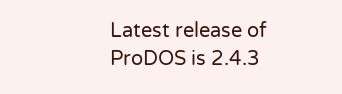Latest release of ProDOS is 2.4.3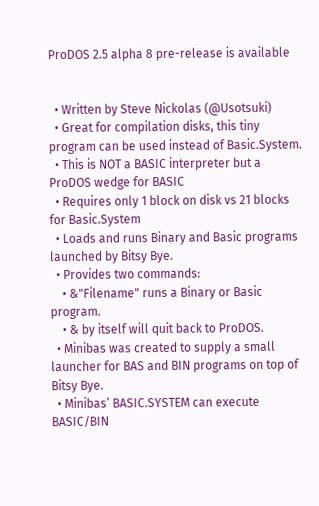ProDOS 2.5 alpha 8 pre-release is available


  • Written by Steve Nickolas (@Usotsuki)
  • Great for compilation disks, this tiny program can be used instead of Basic.System.
  • This is NOT a BASIC interpreter but a ProDOS wedge for BASIC
  • Requires only 1 block on disk vs 21 blocks for Basic.System
  • Loads and runs Binary and Basic programs launched by Bitsy Bye.
  • Provides two commands:
    • &"Filename" runs a Binary or Basic program.
    • & by itself will quit back to ProDOS.
  • Minibas was created to supply a small launcher for BAS and BIN programs on top of Bitsy Bye.
  • Minibas’ BASIC.SYSTEM can execute BASIC/BIN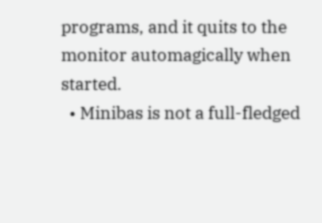programs, and it quits to the monitor automagically when started.
  • Minibas is not a full-fledged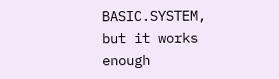BASIC.SYSTEM, but it works enough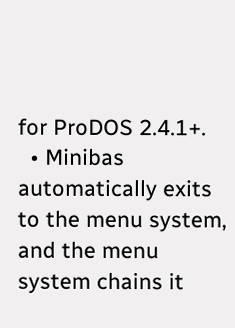for ProDOS 2.4.1+.
  • Minibas automatically exits to the menu system, and the menu system chains it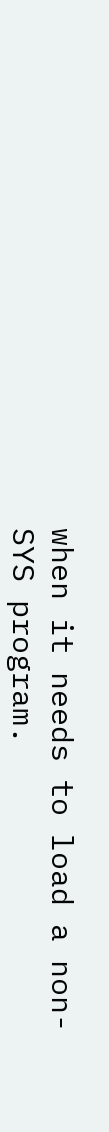when it needs to load a non-SYS program.